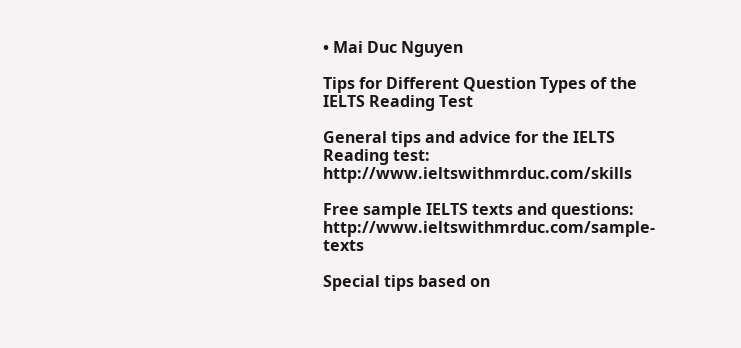• Mai Duc Nguyen

Tips for Different Question Types of the IELTS Reading Test

General tips and advice for the IELTS Reading test: http://www.ieltswithmrduc.com/skills

Free sample IELTS texts and questions: http://www.ieltswithmrduc.com/sample-texts

Special tips based on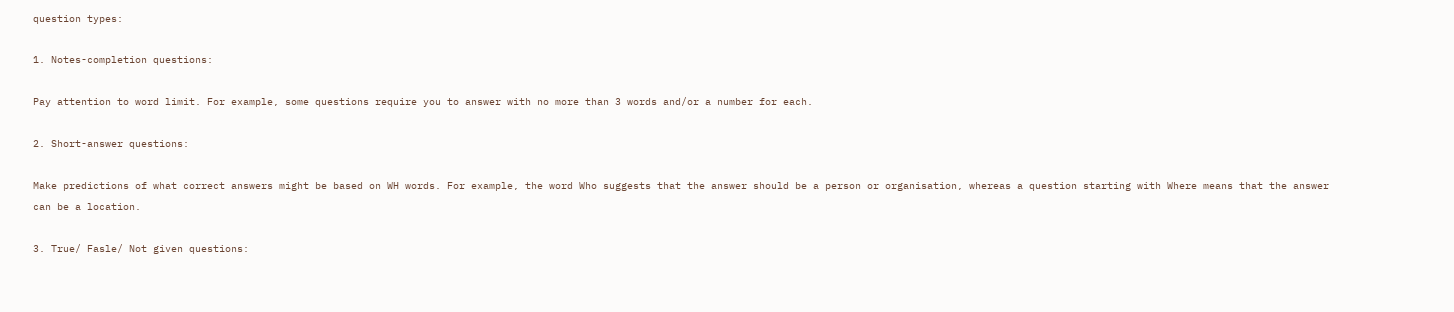question types:

1. Notes-completion questions:

Pay attention to word limit. For example, some questions require you to answer with no more than 3 words and/or a number for each.

2. Short-answer questions:

Make predictions of what correct answers might be based on WH words. For example, the word Who suggests that the answer should be a person or organisation, whereas a question starting with Where means that the answer can be a location.

3. True/ Fasle/ Not given questions: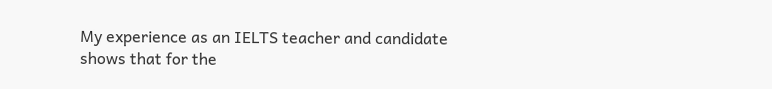My experience as an IELTS teacher and candidate shows that for the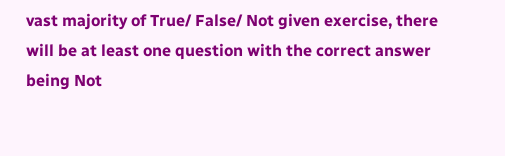vast majority of True/ False/ Not given exercise, there will be at least one question with the correct answer being Not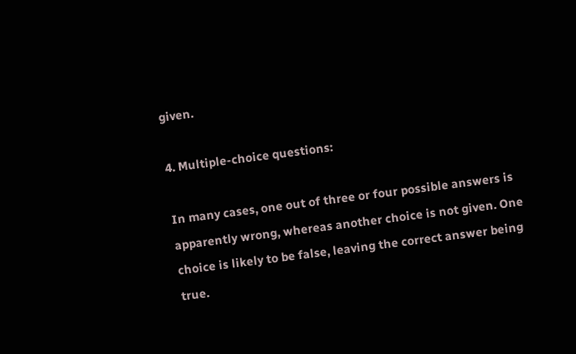given.

4. Multiple-choice questions:

In many cases, one out of three or four possible answers is apparently wrong, whereas another choice is not given. One choice is likely to be false, leaving the correct answer being true.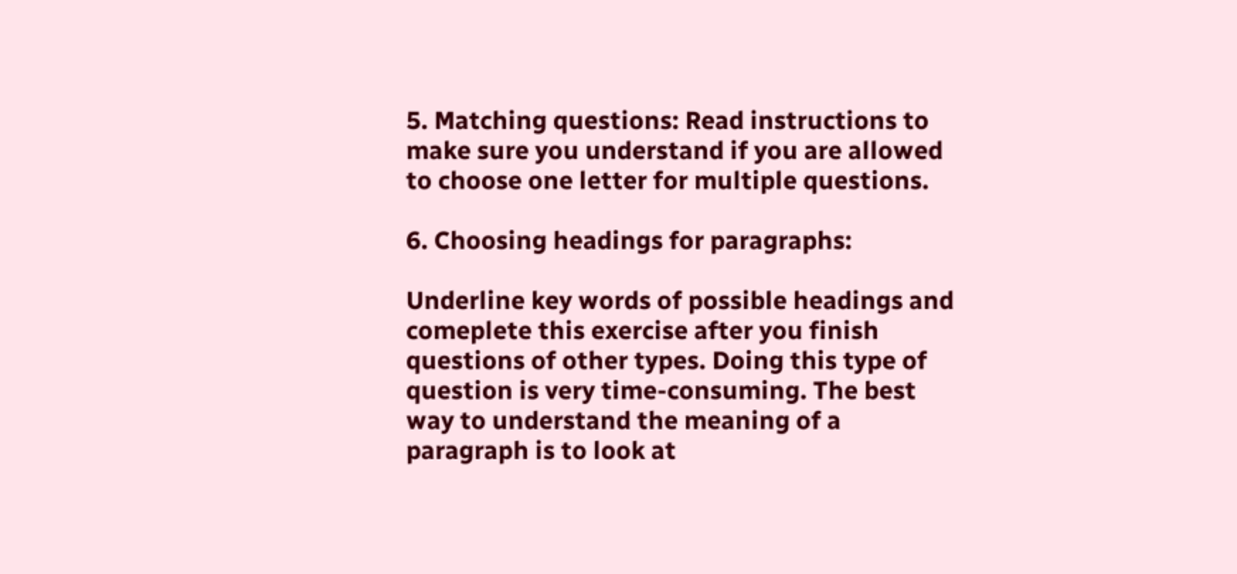5. Matching questions: Read instructions to make sure you understand if you are allowed to choose one letter for multiple questions.

6. Choosing headings for paragraphs:

Underline key words of possible headings and comeplete this exercise after you finish questions of other types. Doing this type of question is very time-consuming. The best way to understand the meaning of a paragraph is to look at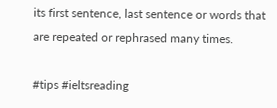its first sentence, last sentence or words that are repeated or rephrased many times.

#tips #ieltsreading